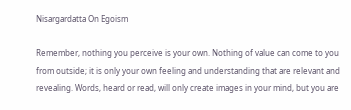Nisargardatta On Egoism

Remember, nothing you perceive is your own. Nothing of value can come to you from outside; it is only your own feeling and understanding that are relevant and revealing. Words, heard or read, will only create images in your mind, but you are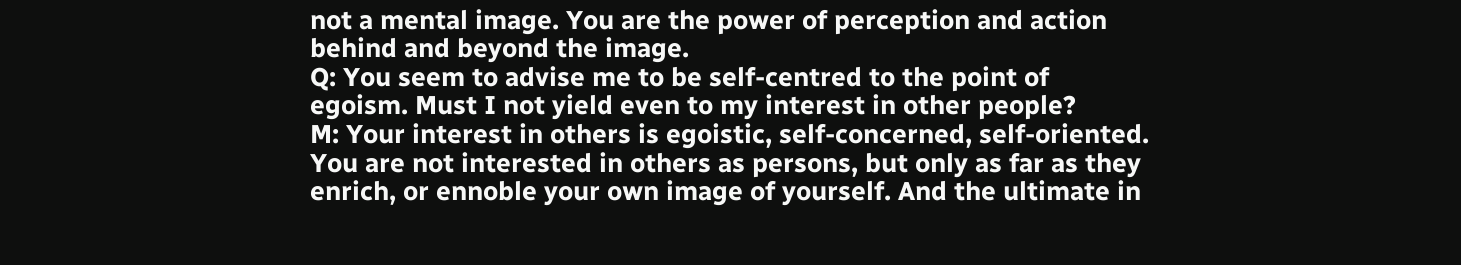not a mental image. You are the power of perception and action behind and beyond the image.
Q: You seem to advise me to be self-centred to the point of egoism. Must I not yield even to my interest in other people?
M: Your interest in others is egoistic, self-concerned, self-oriented. You are not interested in others as persons, but only as far as they enrich, or ennoble your own image of yourself. And the ultimate in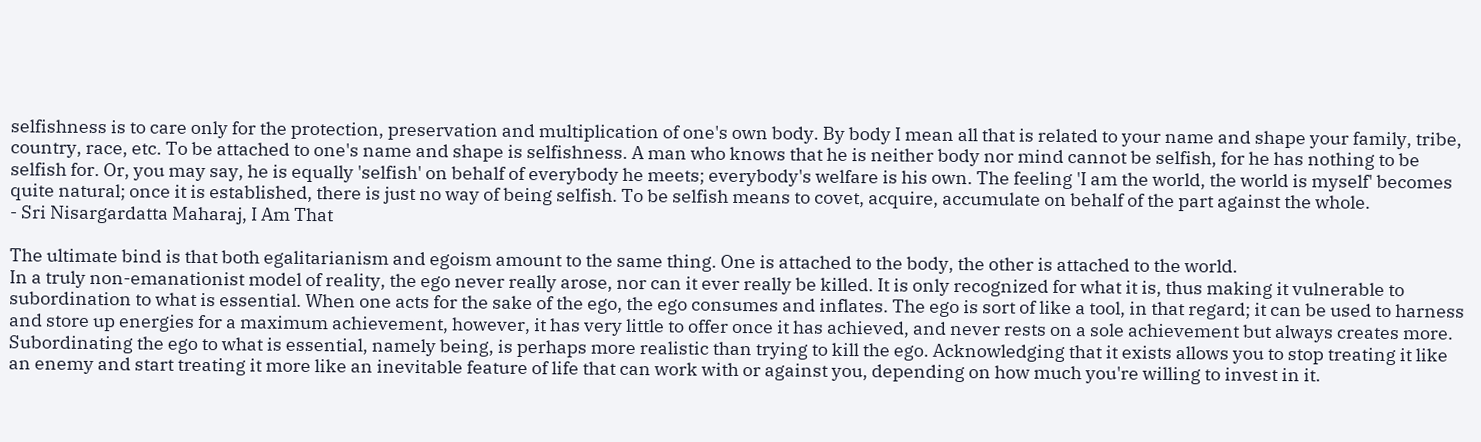selfishness is to care only for the protection, preservation and multiplication of one's own body. By body I mean all that is related to your name and shape your family, tribe, country, race, etc. To be attached to one's name and shape is selfishness. A man who knows that he is neither body nor mind cannot be selfish, for he has nothing to be selfish for. Or, you may say, he is equally 'selfish' on behalf of everybody he meets; everybody's welfare is his own. The feeling 'I am the world, the world is myself' becomes quite natural; once it is established, there is just no way of being selfish. To be selfish means to covet, acquire, accumulate on behalf of the part against the whole.
- Sri Nisargardatta Maharaj, I Am That

The ultimate bind is that both egalitarianism and egoism amount to the same thing. One is attached to the body, the other is attached to the world.
In a truly non-emanationist model of reality, the ego never really arose, nor can it ever really be killed. It is only recognized for what it is, thus making it vulnerable to subordination to what is essential. When one acts for the sake of the ego, the ego consumes and inflates. The ego is sort of like a tool, in that regard; it can be used to harness and store up energies for a maximum achievement, however, it has very little to offer once it has achieved, and never rests on a sole achievement but always creates more.
Subordinating the ego to what is essential, namely being, is perhaps more realistic than trying to kill the ego. Acknowledging that it exists allows you to stop treating it like an enemy and start treating it more like an inevitable feature of life that can work with or against you, depending on how much you're willing to invest in it.